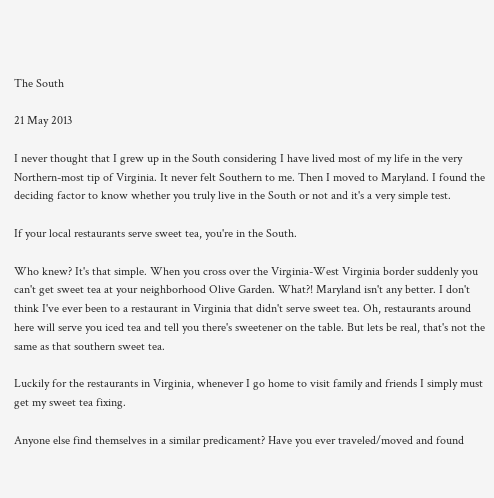The South

21 May 2013

I never thought that I grew up in the South considering I have lived most of my life in the very Northern-most tip of Virginia. It never felt Southern to me. Then I moved to Maryland. I found the deciding factor to know whether you truly live in the South or not and it's a very simple test.

If your local restaurants serve sweet tea, you're in the South.

Who knew? It's that simple. When you cross over the Virginia-West Virginia border suddenly you can't get sweet tea at your neighborhood Olive Garden. What?! Maryland isn't any better. I don't think I've ever been to a restaurant in Virginia that didn't serve sweet tea. Oh, restaurants around here will serve you iced tea and tell you there's sweetener on the table. But lets be real, that's not the same as that southern sweet tea.

Luckily for the restaurants in Virginia, whenever I go home to visit family and friends I simply must get my sweet tea fixing.

Anyone else find themselves in a similar predicament? Have you ever traveled/moved and found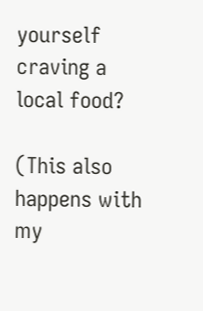yourself craving a local food?

(This also happens with my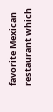favorite Mexican restaurant which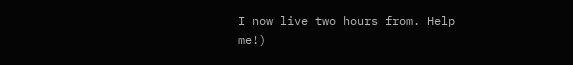I now live two hours from. Help me!)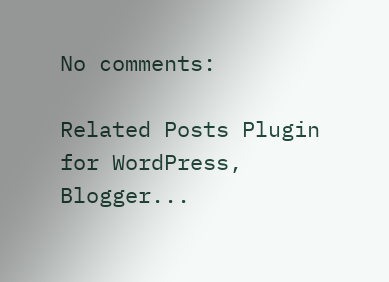No comments:

Related Posts Plugin for WordPress, Blogger...